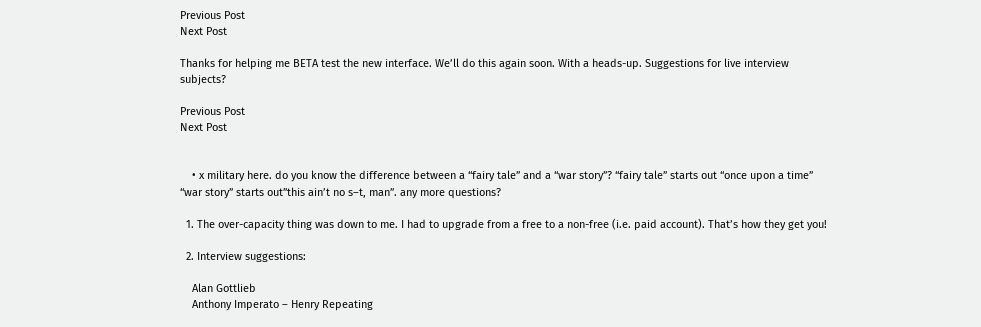Previous Post
Next Post

Thanks for helping me BETA test the new interface. We’ll do this again soon. With a heads-up. Suggestions for live interview subjects?

Previous Post
Next Post


    • x military here. do you know the difference between a “fairy tale” and a “war story”? “fairy tale” starts out “once upon a time” “war story” starts out”this ain’t no s–t, man”. any more questions?

  1. The over-capacity thing was down to me. I had to upgrade from a free to a non-free (i.e. paid account). That’s how they get you!

  2. Interview suggestions:

    Alan Gottlieb
    Anthony Imperato – Henry Repeating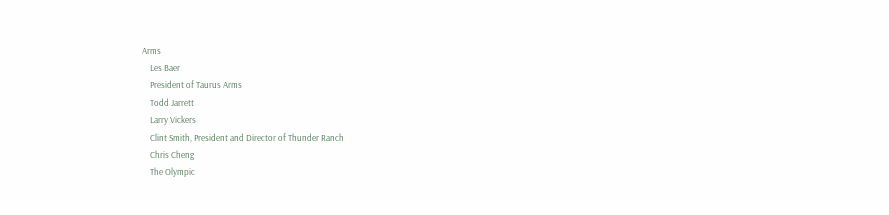Arms
    Les Baer
    President of Taurus Arms
    Todd Jarrett
    Larry Vickers
    Clint Smith, President and Director of Thunder Ranch
    Chris Cheng
    The Olympic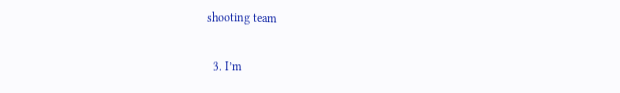shooting team

  3. I’m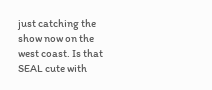just catching the show now on the west coast. Is that SEAL cute with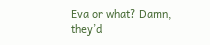Eva or what? Damn, they’d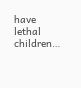have lethal children…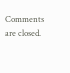Comments are closed.